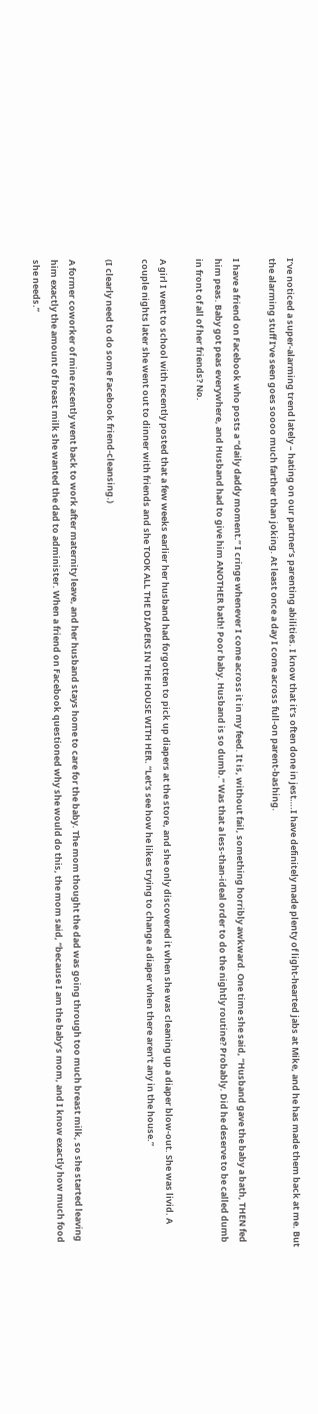I’ve noticed a super-alarming trend lately – hating on our partner’s parenting abilities. I know that it’s often done in jest….I have definitely made plenty of light-hearted jabs at Mike, and he has made them back at me. But the alarming stuff I’ve seen goes soooo much farther than joking. At least once a day I come across full-on parent-bashing.

I have a friend on Facebook who posts a “daily daddy moment.” I cringe whenever I come across it in my feed. It is, without fail, something horribly awkward. One time she said, “Husband gave the baby a bath, THEN fed him peas. Baby got peas everywhere, and Husband had to give him ANOTHER bath! Poor baby. Husband is so dumb.” Was that a less-than-ideal order to do the nightly routine? Probably. Did he deserve to be called dumb in front of all of her friends? No.

A girl I went to school with recently posted that a few weeks earlier her husband had forgotten to pick up diapers at the store, and she only discovered it when she was cleaning up a diaper blow-out. She was livid. A couple nights later she went out to dinner with friends and she TOOK ALL THE DIAPERS IN THE HOUSE WITH HER. “Let’s see how he likes trying to change a diaper when there aren’t any in the house.”

(I clearly need to do some Facebook friend-cleansing.)

A former coworker of mine recently went back to work after maternity leave, and her husband stays home to care for the baby. The mom thought the dad was going through too much breast milk, so she started leaving him exactly the amount of breast milk she wanted the dad to administer. When a friend on Facebook questioned why she would do this, the mom said, “because I am the baby’s mom, and I know exactly how much food she needs.”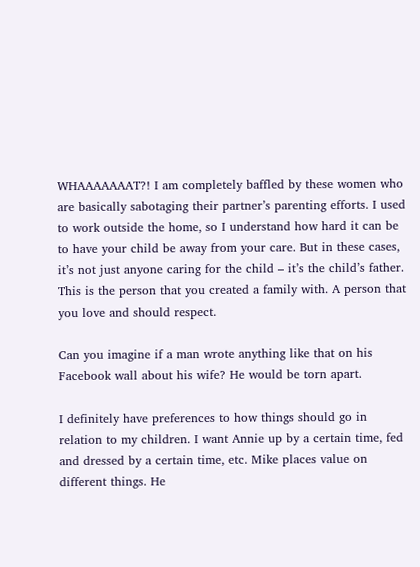WHAAAAAAAT?! I am completely baffled by these women who are basically sabotaging their partner’s parenting efforts. I used to work outside the home, so I understand how hard it can be to have your child be away from your care. But in these cases, it’s not just anyone caring for the child – it’s the child’s father. This is the person that you created a family with. A person that you love and should respect.

Can you imagine if a man wrote anything like that on his Facebook wall about his wife? He would be torn apart.

I definitely have preferences to how things should go in relation to my children. I want Annie up by a certain time, fed and dressed by a certain time, etc. Mike places value on different things. He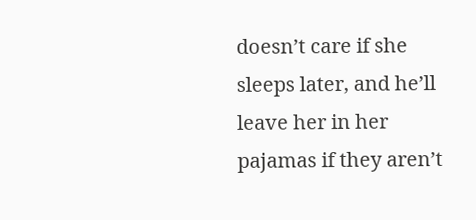doesn’t care if she sleeps later, and he’ll leave her in her pajamas if they aren’t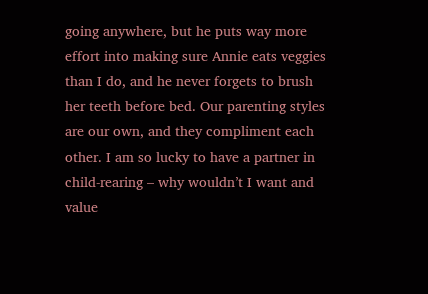going anywhere, but he puts way more effort into making sure Annie eats veggies than I do, and he never forgets to brush her teeth before bed. Our parenting styles are our own, and they compliment each other. I am so lucky to have a partner in child-rearing – why wouldn’t I want and value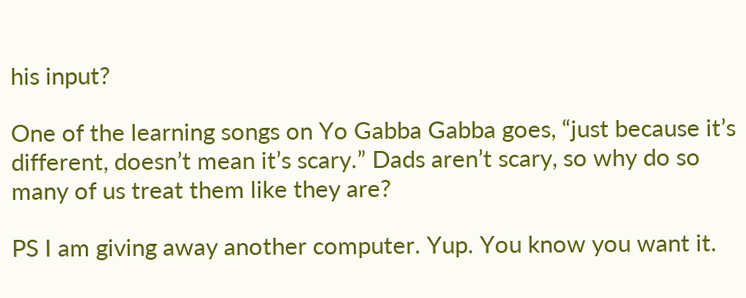his input?

One of the learning songs on Yo Gabba Gabba goes, “just because it’s different, doesn’t mean it’s scary.” Dads aren’t scary, so why do so many of us treat them like they are?

PS I am giving away another computer. Yup. You know you want it.